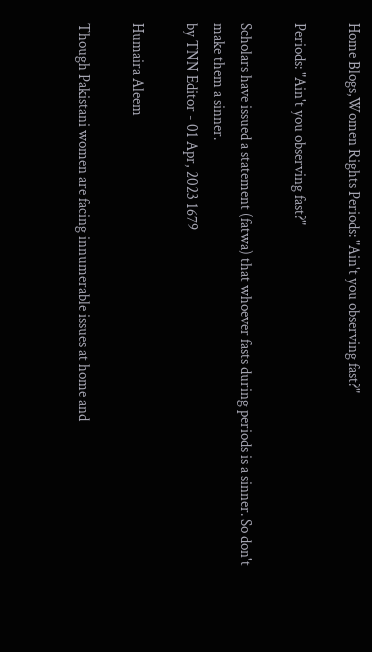Home Blogs,Women Rights Periods: "Ain't you observing fast?"

Periods: "Ain't you observing fast?"

Scholars have issued a statement (fatwa) that whoever fasts during periods is a sinner. So don't make them a sinner.
by TNN Editor - 01 Apr, 2023 1679

Humaira Aleem

Though Pakistani women are facing innumerable issues at home and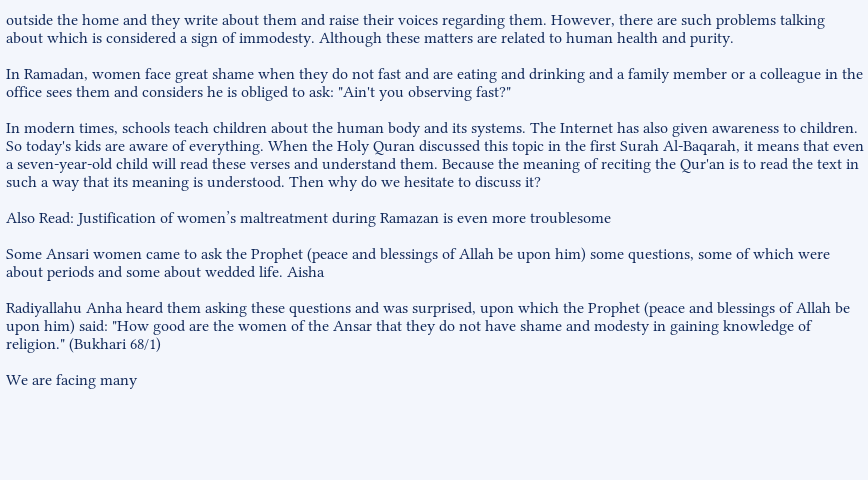outside the home and they write about them and raise their voices regarding them. However, there are such problems talking about which is considered a sign of immodesty. Although these matters are related to human health and purity.

In Ramadan, women face great shame when they do not fast and are eating and drinking and a family member or a colleague in the office sees them and considers he is obliged to ask: "Ain't you observing fast?"

In modern times, schools teach children about the human body and its systems. The Internet has also given awareness to children. So today's kids are aware of everything. When the Holy Quran discussed this topic in the first Surah Al-Baqarah, it means that even a seven-year-old child will read these verses and understand them. Because the meaning of reciting the Qur'an is to read the text in such a way that its meaning is understood. Then why do we hesitate to discuss it?

Also Read: Justification of women’s maltreatment during Ramazan is even more troublesome

Some Ansari women came to ask the Prophet (peace and blessings of Allah be upon him) some questions, some of which were about periods and some about wedded life. Aisha

Radiyallahu Anha heard them asking these questions and was surprised, upon which the Prophet (peace and blessings of Allah be upon him) said: "How good are the women of the Ansar that they do not have shame and modesty in gaining knowledge of religion." (Bukhari 68/1)

We are facing many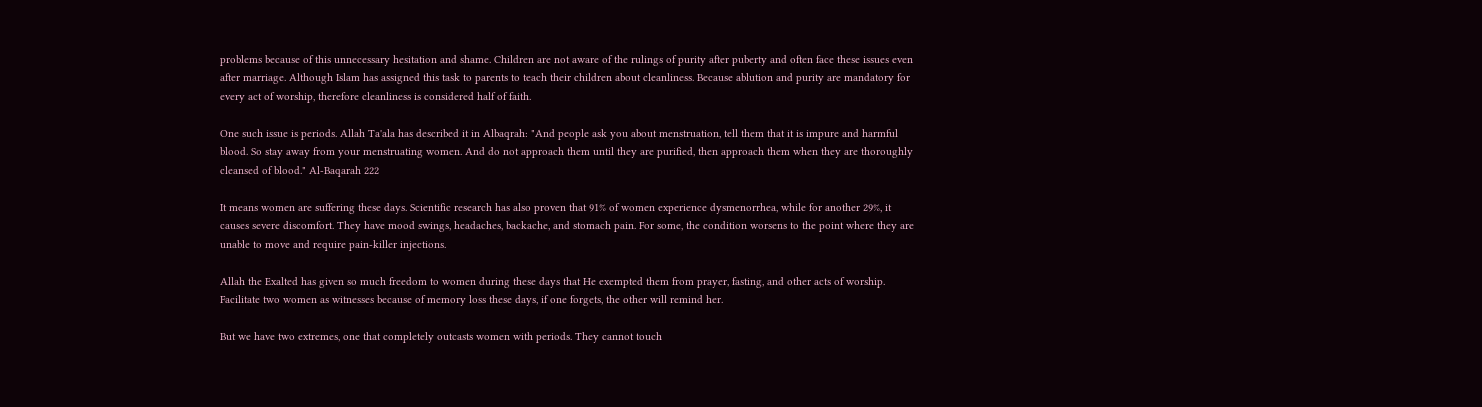problems because of this unnecessary hesitation and shame. Children are not aware of the rulings of purity after puberty and often face these issues even after marriage. Although Islam has assigned this task to parents to teach their children about cleanliness. Because ablution and purity are mandatory for every act of worship, therefore cleanliness is considered half of faith.

One such issue is periods. Allah Ta'ala has described it in Albaqrah: "And people ask you about menstruation, tell them that it is impure and harmful blood. So stay away from your menstruating women. And do not approach them until they are purified, then approach them when they are thoroughly cleansed of blood." Al-Baqarah 222

It means women are suffering these days. Scientific research has also proven that 91% of women experience dysmenorrhea, while for another 29%, it causes severe discomfort. They have mood swings, headaches, backache, and stomach pain. For some, the condition worsens to the point where they are unable to move and require pain-killer injections.

Allah the Exalted has given so much freedom to women during these days that He exempted them from prayer, fasting, and other acts of worship. Facilitate two women as witnesses because of memory loss these days, if one forgets, the other will remind her.

But we have two extremes, one that completely outcasts women with periods. They cannot touch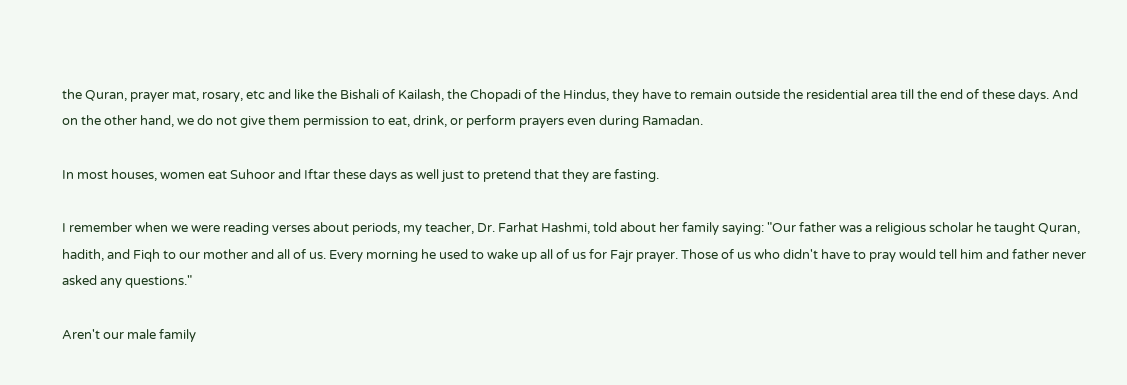the Quran, prayer mat, rosary, etc and like the Bishali of Kailash, the Chopadi of the Hindus, they have to remain outside the residential area till the end of these days. And on the other hand, we do not give them permission to eat, drink, or perform prayers even during Ramadan.

In most houses, women eat Suhoor and Iftar these days as well just to pretend that they are fasting.

I remember when we were reading verses about periods, my teacher, Dr. Farhat Hashmi, told about her family saying: "Our father was a religious scholar he taught Quran, hadith, and Fiqh to our mother and all of us. Every morning he used to wake up all of us for Fajr prayer. Those of us who didn't have to pray would tell him and father never asked any questions."

Aren't our male family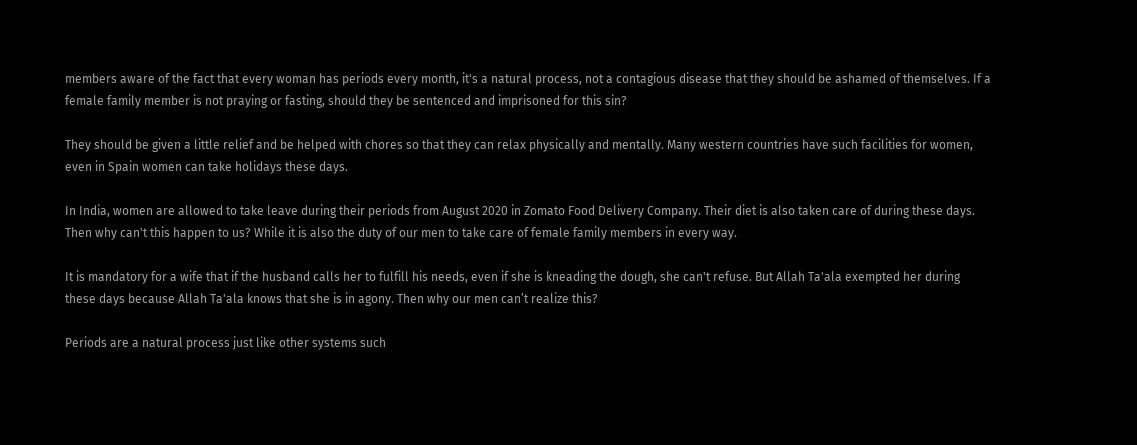members aware of the fact that every woman has periods every month, it's a natural process, not a contagious disease that they should be ashamed of themselves. If a female family member is not praying or fasting, should they be sentenced and imprisoned for this sin?

They should be given a little relief and be helped with chores so that they can relax physically and mentally. Many western countries have such facilities for women, even in Spain women can take holidays these days.

In India, women are allowed to take leave during their periods from August 2020 in Zomato Food Delivery Company. Their diet is also taken care of during these days. Then why can't this happen to us? While it is also the duty of our men to take care of female family members in every way.

It is mandatory for a wife that if the husband calls her to fulfill his needs, even if she is kneading the dough, she can't refuse. But Allah Ta'ala exempted her during these days because Allah Ta'ala knows that she is in agony. Then why our men can’t realize this?

Periods are a natural process just like other systems such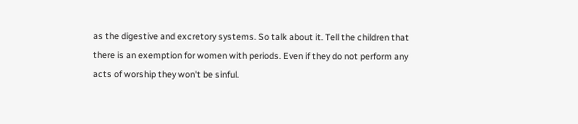as the digestive and excretory systems. So talk about it. Tell the children that there is an exemption for women with periods. Even if they do not perform any acts of worship they won't be sinful.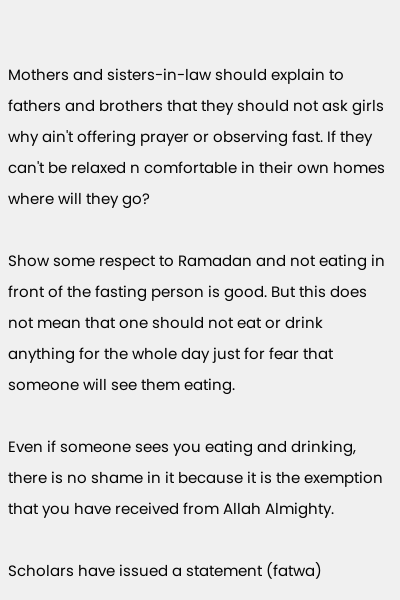Mothers and sisters-in-law should explain to fathers and brothers that they should not ask girls why ain't offering prayer or observing fast. If they can't be relaxed n comfortable in their own homes where will they go?

Show some respect to Ramadan and not eating in front of the fasting person is good. But this does not mean that one should not eat or drink anything for the whole day just for fear that someone will see them eating.

Even if someone sees you eating and drinking, there is no shame in it because it is the exemption that you have received from Allah Almighty.

Scholars have issued a statement (fatwa)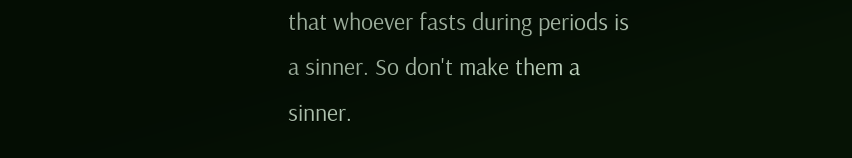that whoever fasts during periods is a sinner. So don't make them a sinner.